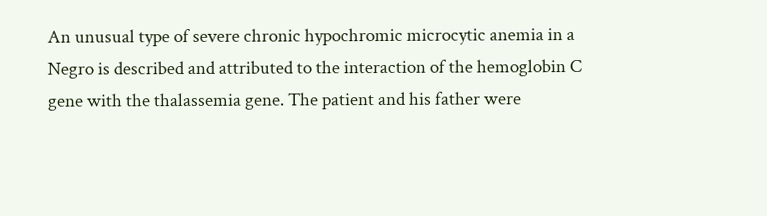An unusual type of severe chronic hypochromic microcytic anemia in a Negro is described and attributed to the interaction of the hemoglobin C gene with the thalassemia gene. The patient and his father were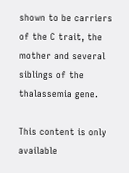shown to be carriers of the C trait, the mother and several siblings of the thalassemia gene.

This content is only available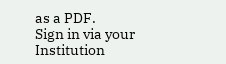as a PDF.
Sign in via your Institution